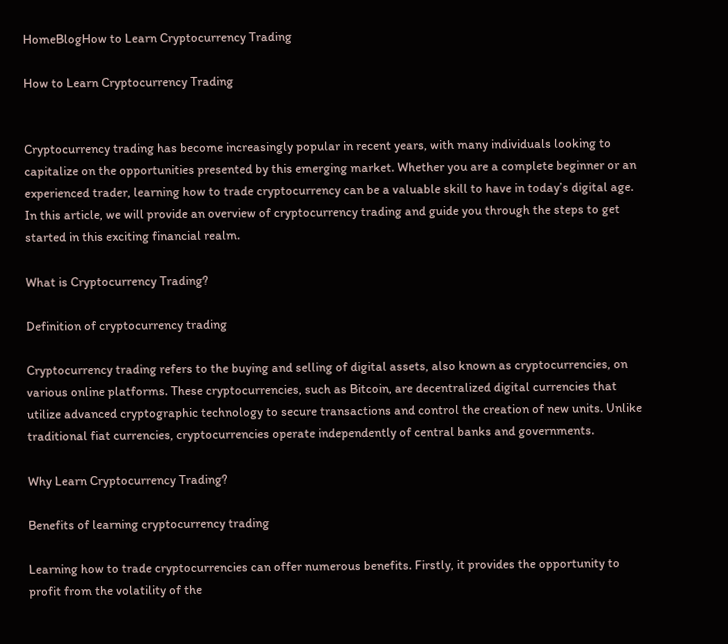HomeBlogHow to Learn Cryptocurrency Trading

How to Learn Cryptocurrency Trading


Cryptocurrency trading has become increasingly popular in recent years, with many individuals looking to capitalize on the opportunities presented by this emerging market. Whether you are a complete beginner or an experienced trader, learning how to trade cryptocurrency can be a valuable skill to have in today’s digital age. In this article, we will provide an overview of cryptocurrency trading and guide you through the steps to get started in this exciting financial realm.

What is Cryptocurrency Trading?

Definition of cryptocurrency trading

Cryptocurrency trading refers to the buying and selling of digital assets, also known as cryptocurrencies, on various online platforms. These cryptocurrencies, such as Bitcoin, are decentralized digital currencies that utilize advanced cryptographic technology to secure transactions and control the creation of new units. Unlike traditional fiat currencies, cryptocurrencies operate independently of central banks and governments.

Why Learn Cryptocurrency Trading?

Benefits of learning cryptocurrency trading

Learning how to trade cryptocurrencies can offer numerous benefits. Firstly, it provides the opportunity to profit from the volatility of the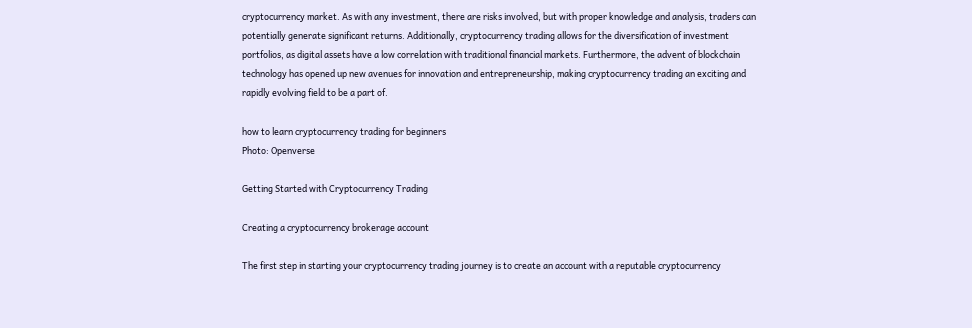cryptocurrency market. As with any investment, there are risks involved, but with proper knowledge and analysis, traders can potentially generate significant returns. Additionally, cryptocurrency trading allows for the diversification of investment portfolios, as digital assets have a low correlation with traditional financial markets. Furthermore, the advent of blockchain technology has opened up new avenues for innovation and entrepreneurship, making cryptocurrency trading an exciting and rapidly evolving field to be a part of.

how to learn cryptocurrency trading for beginners
Photo: Openverse

Getting Started with Cryptocurrency Trading

Creating a cryptocurrency brokerage account

The first step in starting your cryptocurrency trading journey is to create an account with a reputable cryptocurrency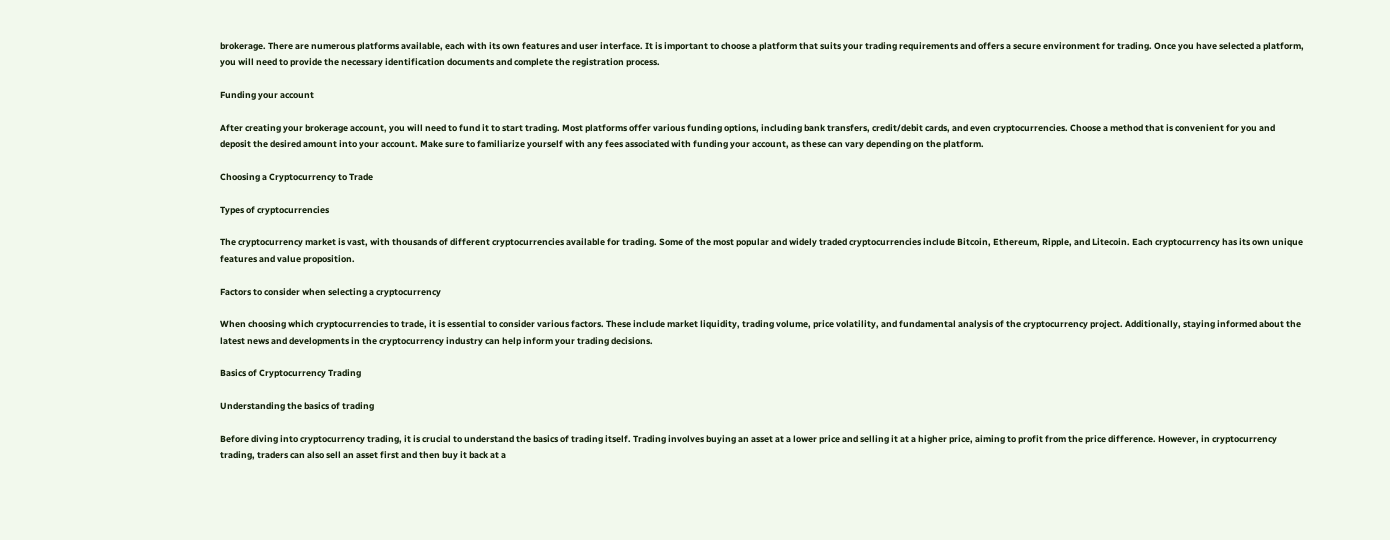brokerage. There are numerous platforms available, each with its own features and user interface. It is important to choose a platform that suits your trading requirements and offers a secure environment for trading. Once you have selected a platform, you will need to provide the necessary identification documents and complete the registration process.

Funding your account

After creating your brokerage account, you will need to fund it to start trading. Most platforms offer various funding options, including bank transfers, credit/debit cards, and even cryptocurrencies. Choose a method that is convenient for you and deposit the desired amount into your account. Make sure to familiarize yourself with any fees associated with funding your account, as these can vary depending on the platform.

Choosing a Cryptocurrency to Trade

Types of cryptocurrencies

The cryptocurrency market is vast, with thousands of different cryptocurrencies available for trading. Some of the most popular and widely traded cryptocurrencies include Bitcoin, Ethereum, Ripple, and Litecoin. Each cryptocurrency has its own unique features and value proposition.

Factors to consider when selecting a cryptocurrency

When choosing which cryptocurrencies to trade, it is essential to consider various factors. These include market liquidity, trading volume, price volatility, and fundamental analysis of the cryptocurrency project. Additionally, staying informed about the latest news and developments in the cryptocurrency industry can help inform your trading decisions.

Basics of Cryptocurrency Trading

Understanding the basics of trading

Before diving into cryptocurrency trading, it is crucial to understand the basics of trading itself. Trading involves buying an asset at a lower price and selling it at a higher price, aiming to profit from the price difference. However, in cryptocurrency trading, traders can also sell an asset first and then buy it back at a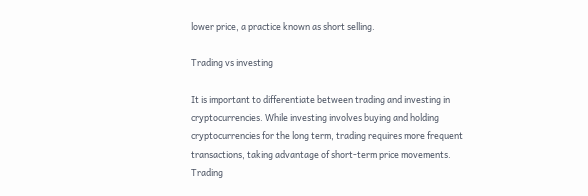lower price, a practice known as short selling.

Trading vs investing

It is important to differentiate between trading and investing in cryptocurrencies. While investing involves buying and holding cryptocurrencies for the long term, trading requires more frequent transactions, taking advantage of short-term price movements. Trading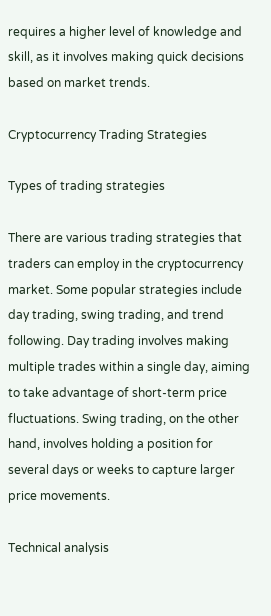requires a higher level of knowledge and skill, as it involves making quick decisions based on market trends.

Cryptocurrency Trading Strategies

Types of trading strategies

There are various trading strategies that traders can employ in the cryptocurrency market. Some popular strategies include day trading, swing trading, and trend following. Day trading involves making multiple trades within a single day, aiming to take advantage of short-term price fluctuations. Swing trading, on the other hand, involves holding a position for several days or weeks to capture larger price movements.

Technical analysis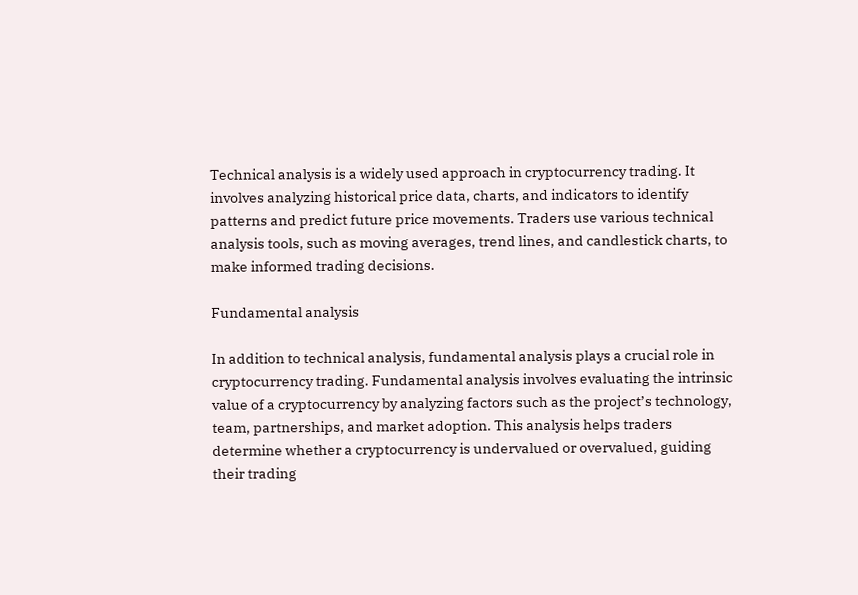Technical analysis is a widely used approach in cryptocurrency trading. It involves analyzing historical price data, charts, and indicators to identify patterns and predict future price movements. Traders use various technical analysis tools, such as moving averages, trend lines, and candlestick charts, to make informed trading decisions.

Fundamental analysis

In addition to technical analysis, fundamental analysis plays a crucial role in cryptocurrency trading. Fundamental analysis involves evaluating the intrinsic value of a cryptocurrency by analyzing factors such as the project’s technology, team, partnerships, and market adoption. This analysis helps traders determine whether a cryptocurrency is undervalued or overvalued, guiding their trading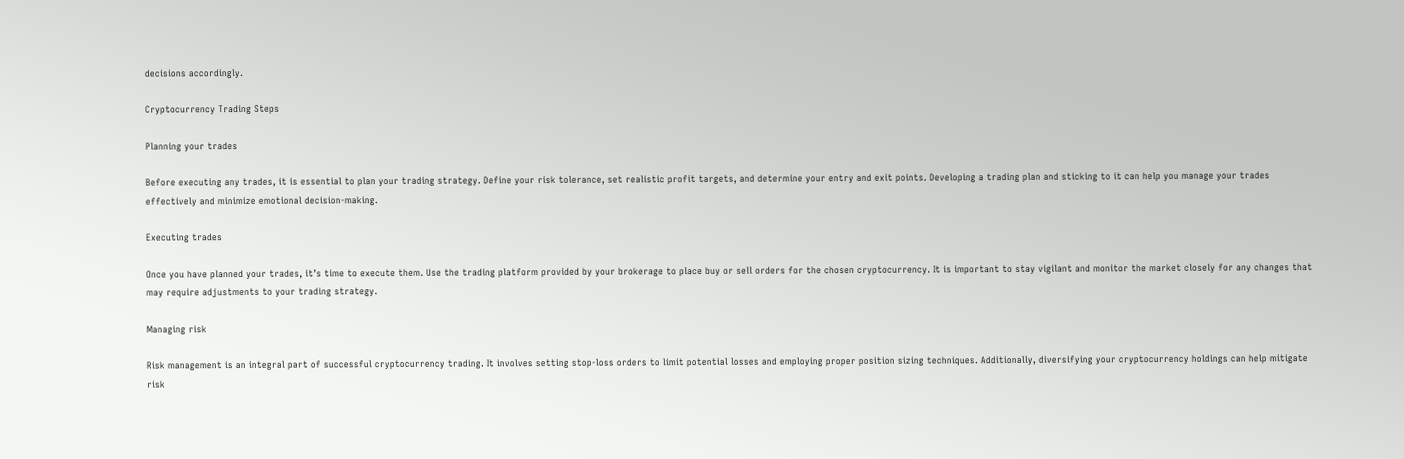decisions accordingly.

Cryptocurrency Trading Steps

Planning your trades

Before executing any trades, it is essential to plan your trading strategy. Define your risk tolerance, set realistic profit targets, and determine your entry and exit points. Developing a trading plan and sticking to it can help you manage your trades effectively and minimize emotional decision-making.

Executing trades

Once you have planned your trades, it’s time to execute them. Use the trading platform provided by your brokerage to place buy or sell orders for the chosen cryptocurrency. It is important to stay vigilant and monitor the market closely for any changes that may require adjustments to your trading strategy.

Managing risk

Risk management is an integral part of successful cryptocurrency trading. It involves setting stop-loss orders to limit potential losses and employing proper position sizing techniques. Additionally, diversifying your cryptocurrency holdings can help mitigate risk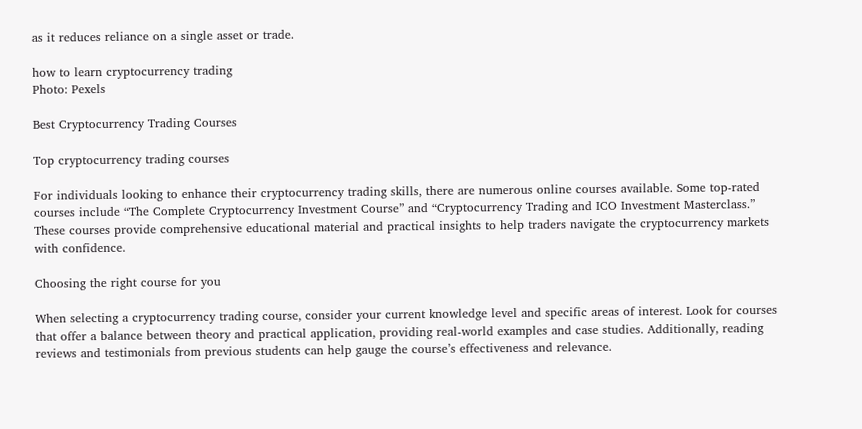as it reduces reliance on a single asset or trade.

how to learn cryptocurrency trading
Photo: Pexels

Best Cryptocurrency Trading Courses

Top cryptocurrency trading courses

For individuals looking to enhance their cryptocurrency trading skills, there are numerous online courses available. Some top-rated courses include “The Complete Cryptocurrency Investment Course” and “Cryptocurrency Trading and ICO Investment Masterclass.” These courses provide comprehensive educational material and practical insights to help traders navigate the cryptocurrency markets with confidence.

Choosing the right course for you

When selecting a cryptocurrency trading course, consider your current knowledge level and specific areas of interest. Look for courses that offer a balance between theory and practical application, providing real-world examples and case studies. Additionally, reading reviews and testimonials from previous students can help gauge the course’s effectiveness and relevance.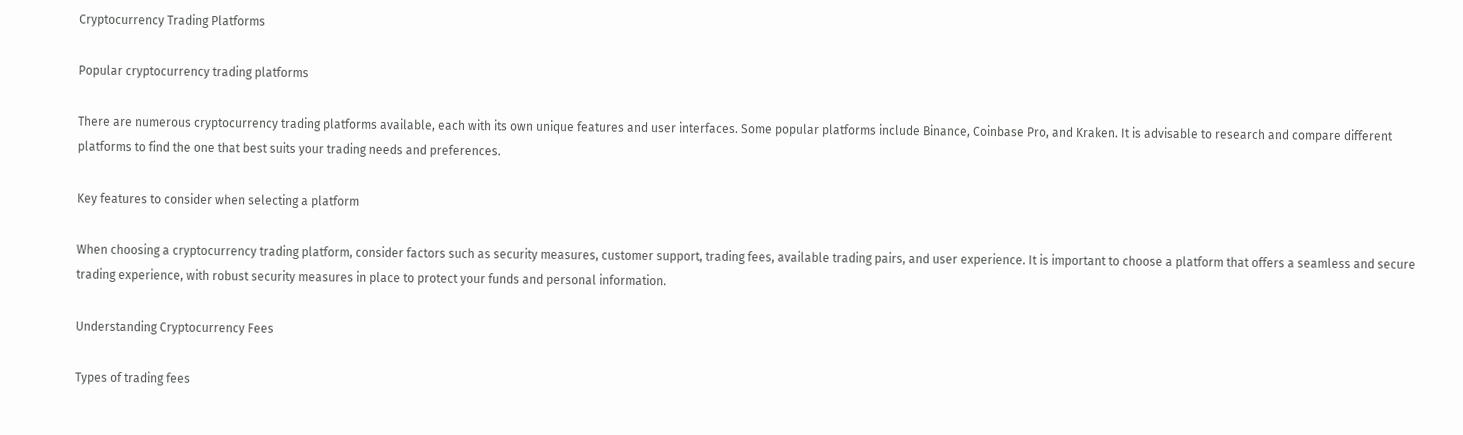Cryptocurrency Trading Platforms

Popular cryptocurrency trading platforms

There are numerous cryptocurrency trading platforms available, each with its own unique features and user interfaces. Some popular platforms include Binance, Coinbase Pro, and Kraken. It is advisable to research and compare different platforms to find the one that best suits your trading needs and preferences.

Key features to consider when selecting a platform

When choosing a cryptocurrency trading platform, consider factors such as security measures, customer support, trading fees, available trading pairs, and user experience. It is important to choose a platform that offers a seamless and secure trading experience, with robust security measures in place to protect your funds and personal information.

Understanding Cryptocurrency Fees

Types of trading fees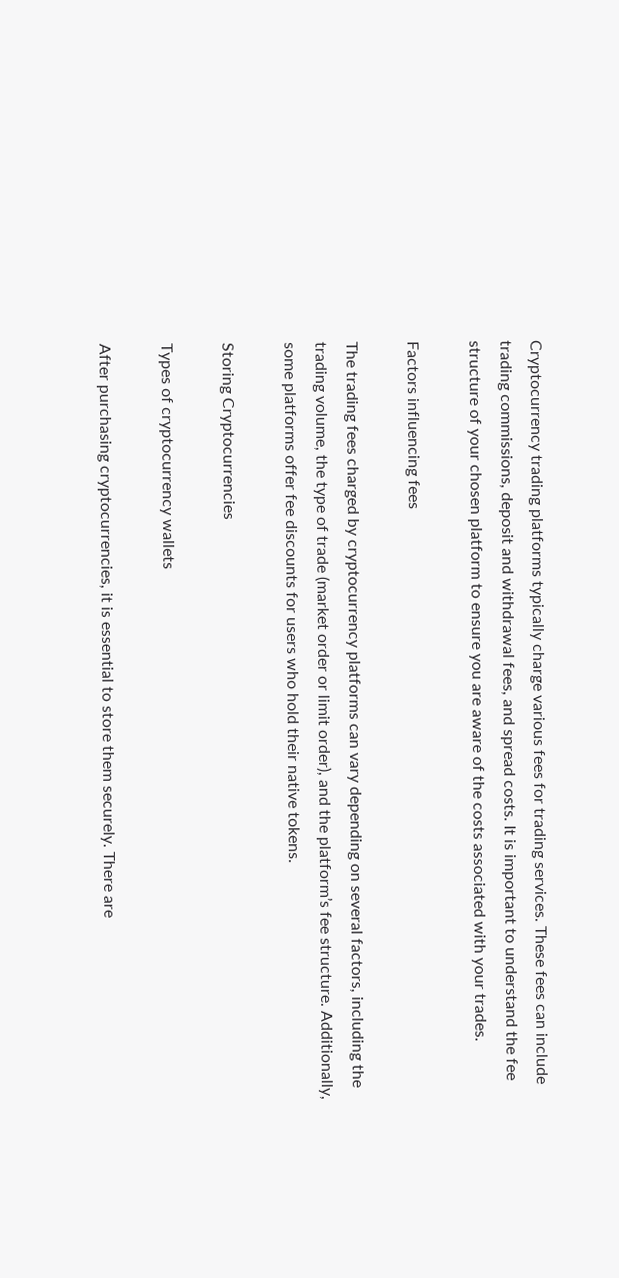Cryptocurrency trading platforms typically charge various fees for trading services. These fees can include trading commissions, deposit and withdrawal fees, and spread costs. It is important to understand the fee structure of your chosen platform to ensure you are aware of the costs associated with your trades.

Factors influencing fees

The trading fees charged by cryptocurrency platforms can vary depending on several factors, including the trading volume, the type of trade (market order or limit order), and the platform’s fee structure. Additionally, some platforms offer fee discounts for users who hold their native tokens.

Storing Cryptocurrencies

Types of cryptocurrency wallets

After purchasing cryptocurrencies, it is essential to store them securely. There are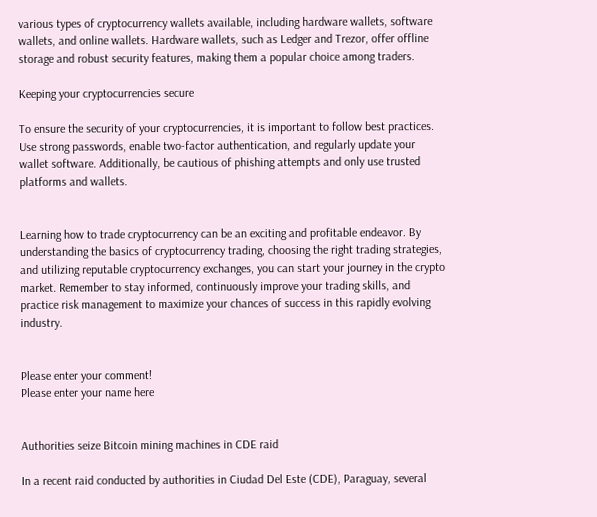various types of cryptocurrency wallets available, including hardware wallets, software wallets, and online wallets. Hardware wallets, such as Ledger and Trezor, offer offline storage and robust security features, making them a popular choice among traders.

Keeping your cryptocurrencies secure

To ensure the security of your cryptocurrencies, it is important to follow best practices. Use strong passwords, enable two-factor authentication, and regularly update your wallet software. Additionally, be cautious of phishing attempts and only use trusted platforms and wallets.


Learning how to trade cryptocurrency can be an exciting and profitable endeavor. By understanding the basics of cryptocurrency trading, choosing the right trading strategies, and utilizing reputable cryptocurrency exchanges, you can start your journey in the crypto market. Remember to stay informed, continuously improve your trading skills, and practice risk management to maximize your chances of success in this rapidly evolving industry.


Please enter your comment!
Please enter your name here


Authorities seize Bitcoin mining machines in CDE raid

In a recent raid conducted by authorities in Ciudad Del Este (CDE), Paraguay, several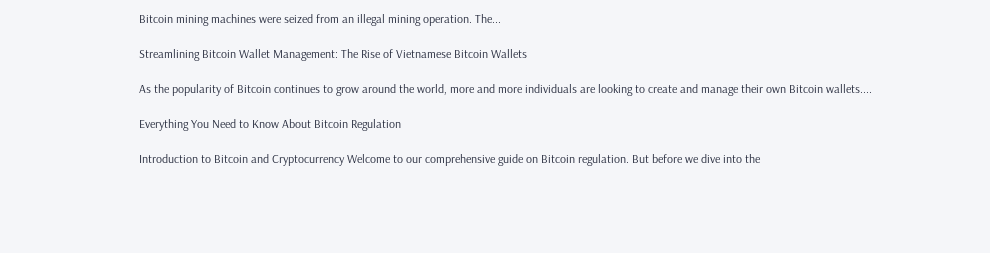Bitcoin mining machines were seized from an illegal mining operation. The...

Streamlining Bitcoin Wallet Management: The Rise of Vietnamese Bitcoin Wallets

As the popularity of Bitcoin continues to grow around the world, more and more individuals are looking to create and manage their own Bitcoin wallets....

Everything You Need to Know About Bitcoin Regulation

Introduction to Bitcoin and Cryptocurrency Welcome to our comprehensive guide on Bitcoin regulation. But before we dive into the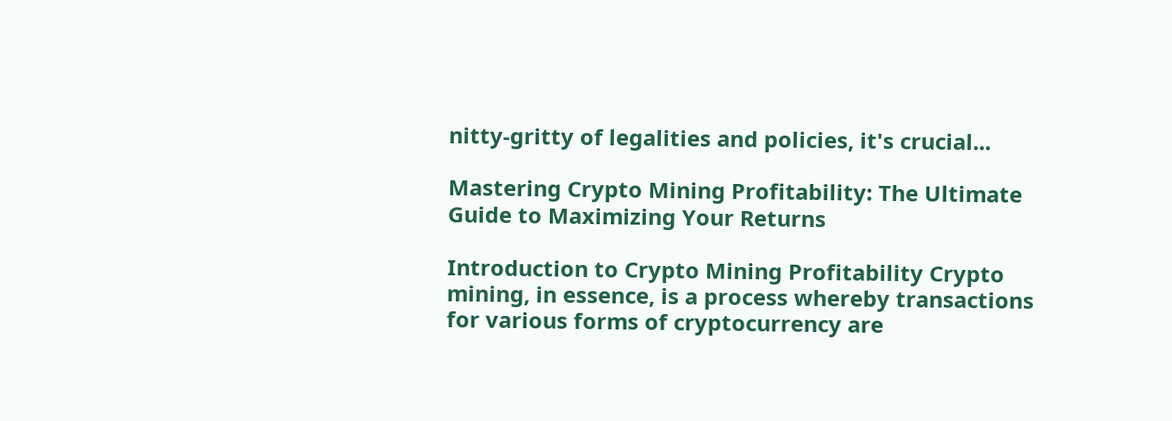nitty-gritty of legalities and policies, it's crucial...

Mastering Crypto Mining Profitability: The Ultimate Guide to Maximizing Your Returns

Introduction to Crypto Mining Profitability Crypto mining, in essence, is a process whereby transactions for various forms of cryptocurrency are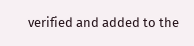verified and added to the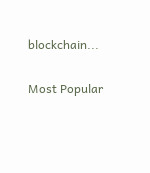blockchain...

Most Popular